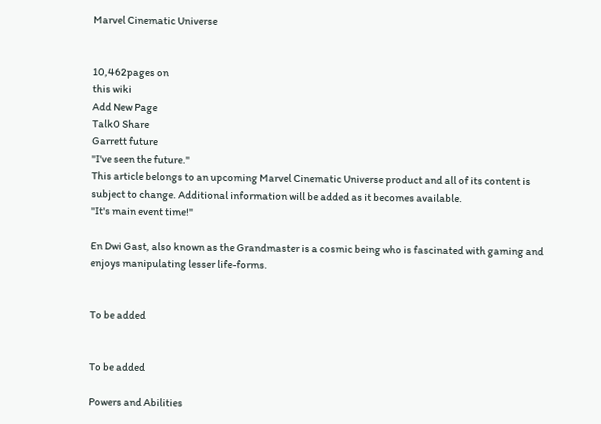Marvel Cinematic Universe


10,462pages on
this wiki
Add New Page
Talk0 Share
Garrett future
"I've seen the future."
This article belongs to an upcoming Marvel Cinematic Universe product and all of its content is subject to change. Additional information will be added as it becomes available.
"It's main event time!"

En Dwi Gast, also known as the Grandmaster is a cosmic being who is fascinated with gaming and enjoys manipulating lesser life-forms.


To be added


To be added

Powers and Abilities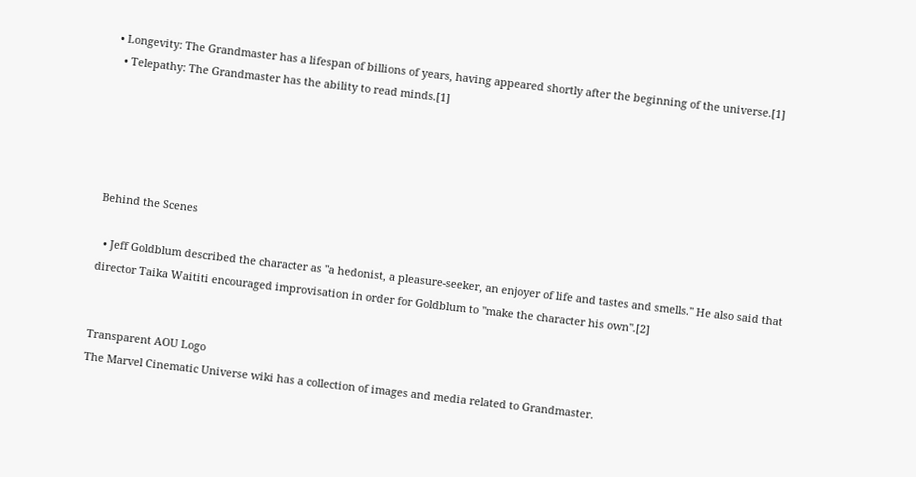• Longevity: The Grandmaster has a lifespan of billions of years, having appeared shortly after the beginning of the universe.[1]
  • Telepathy: The Grandmaster has the ability to read minds.[1]





Behind the Scenes

  • Jeff Goldblum described the character as "a hedonist, a pleasure-seeker, an enjoyer of life and tastes and smells." He also said that director Taika Waititi encouraged improvisation in order for Goldblum to "make the character his own".[2]


Transparent AOU Logo
The Marvel Cinematic Universe wiki has a collection of images and media related to Grandmaster.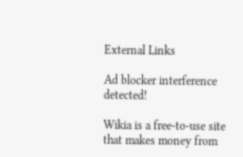External Links

Ad blocker interference detected!

Wikia is a free-to-use site that makes money from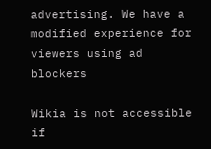advertising. We have a modified experience for viewers using ad blockers

Wikia is not accessible if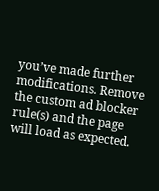you’ve made further modifications. Remove the custom ad blocker rule(s) and the page will load as expected.